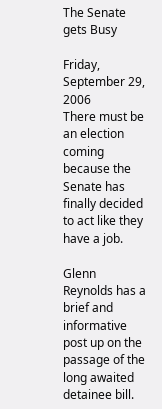The Senate gets Busy

Friday, September 29, 2006
There must be an election coming because the Senate has finally decided to act like they have a job.

Glenn Reynolds has a brief and informative post up on the passage of the long awaited detainee bill.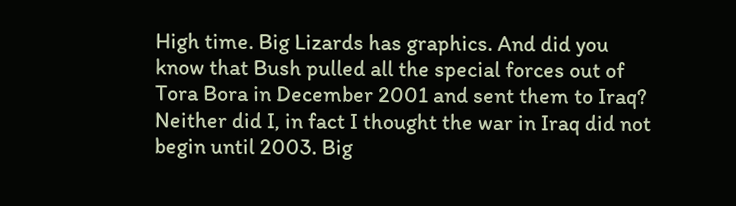High time. Big Lizards has graphics. And did you know that Bush pulled all the special forces out of Tora Bora in December 2001 and sent them to Iraq? Neither did I, in fact I thought the war in Iraq did not begin until 2003. Big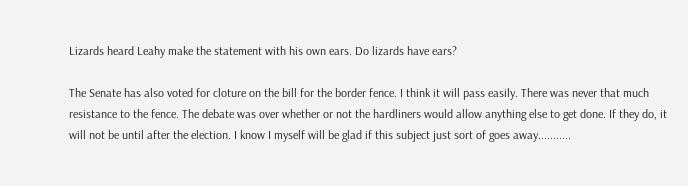Lizards heard Leahy make the statement with his own ears. Do lizards have ears?

The Senate has also voted for cloture on the bill for the border fence. I think it will pass easily. There was never that much resistance to the fence. The debate was over whether or not the hardliners would allow anything else to get done. If they do, it will not be until after the election. I know I myself will be glad if this subject just sort of goes away...........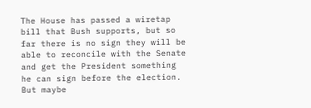The House has passed a wiretap bill that Bush supports, but so far there is no sign they will be able to reconcile with the Senate and get the President something he can sign before the election. But maybe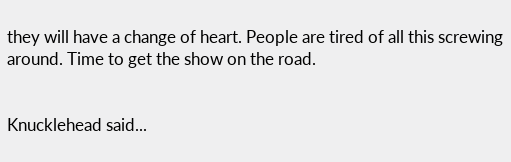they will have a change of heart. People are tired of all this screwing around. Time to get the show on the road.


Knucklehead said...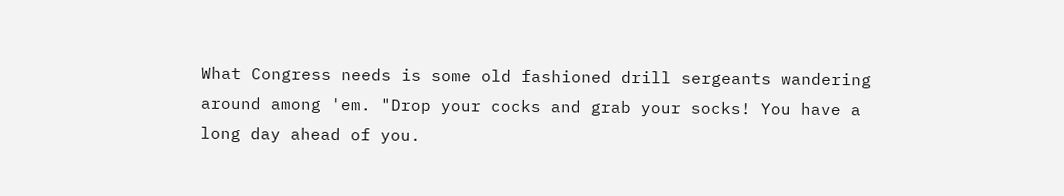What Congress needs is some old fashioned drill sergeants wandering around among 'em. "Drop your cocks and grab your socks! You have a long day ahead of you.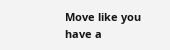Move like you have a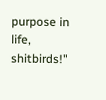purpose in life, shitbirds!"